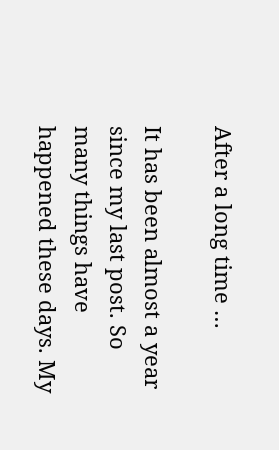After a long time …

It has been almost a year since my last post. So many things have happened these days. My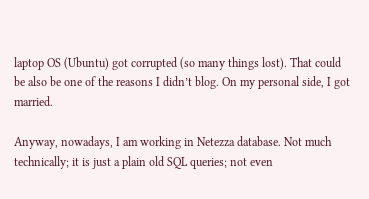laptop OS (Ubuntu) got corrupted (so many things lost). That could be also be one of the reasons I didn’t blog. On my personal side, I got married.

Anyway, nowadays, I am working in Netezza database. Not much technically; it is just a plain old SQL queries; not even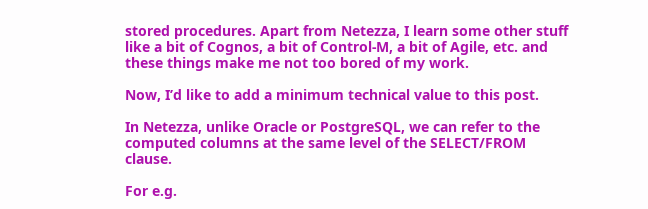stored procedures. Apart from Netezza, I learn some other stuff like a bit of Cognos, a bit of Control-M, a bit of Agile, etc. and these things make me not too bored of my work.

Now, I’d like to add a minimum technical value to this post.

In Netezza, unlike Oracle or PostgreSQL, we can refer to the computed columns at the same level of the SELECT/FROM clause.

For e.g.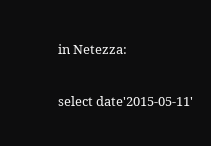in Netezza:

select date'2015-05-11'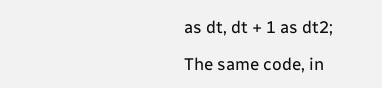as dt, dt + 1 as dt2;

The same code, in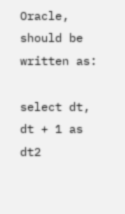Oracle, should be written as:

select dt, dt + 1 as dt2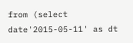from (select date'2015-05-11' as dt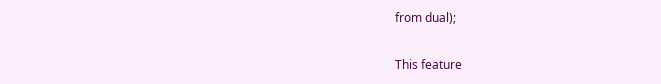from dual);

This feature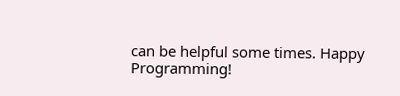can be helpful some times. Happy Programming!